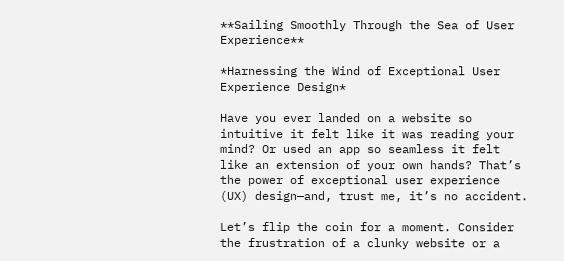**Sailing Smoothly Through the Sea of User Experience**

*Harnessing the Wind of Exceptional User Experience Design*

Have you ever landed on a website so intuitive it felt like it was reading your mind? Or used an app so seamless it felt like an extension of your own hands? That’s the power of exceptional user experience (UX) design—and, trust me, it’s no accident.

Let’s flip the coin for a moment. Consider the frustration of a clunky website or a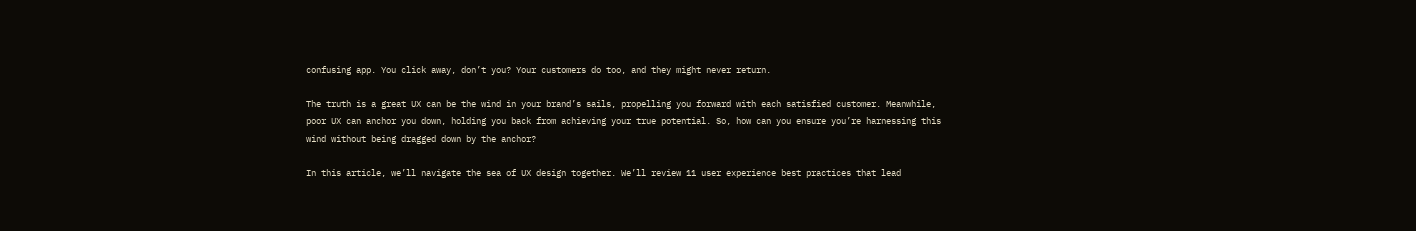confusing app. You click away, don’t you? Your customers do too, and they might never return.

The truth is a great UX can be the wind in your brand’s sails, propelling you forward with each satisfied customer. Meanwhile, poor UX can anchor you down, holding you back from achieving your true potential. So, how can you ensure you’re harnessing this wind without being dragged down by the anchor?

In this article, we’ll navigate the sea of UX design together. We’ll review 11 user experience best practices that lead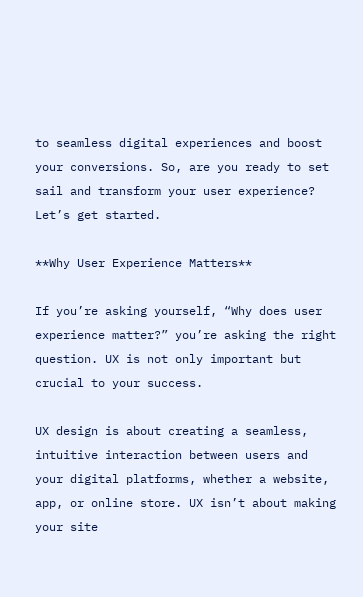to seamless digital experiences and boost your conversions. So, are you ready to set sail and transform your user experience? Let’s get started.

**Why User Experience Matters**

If you’re asking yourself, “Why does user experience matter?” you’re asking the right question. UX is not only important but crucial to your success.

UX design is about creating a seamless, intuitive interaction between users and your digital platforms, whether a website, app, or online store. UX isn’t about making your site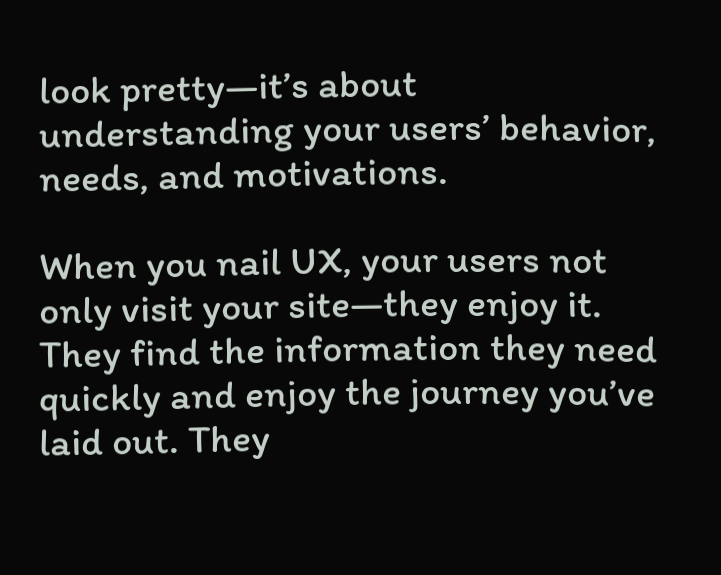look pretty—it’s about understanding your users’ behavior, needs, and motivations.

When you nail UX, your users not only visit your site—they enjoy it. They find the information they need quickly and enjoy the journey you’ve laid out. They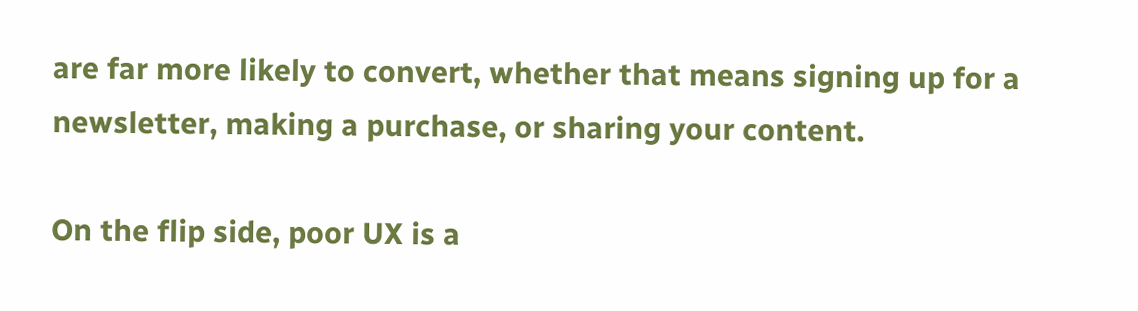are far more likely to convert, whether that means signing up for a newsletter, making a purchase, or sharing your content.

On the flip side, poor UX is a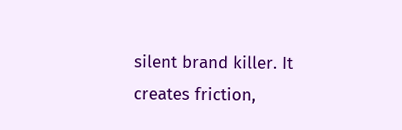silent brand killer. It creates friction,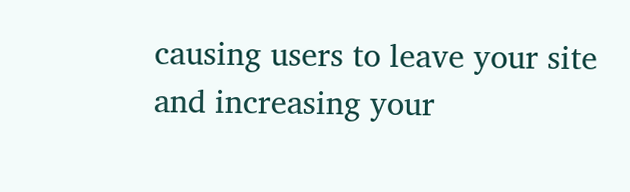causing users to leave your site and increasing your